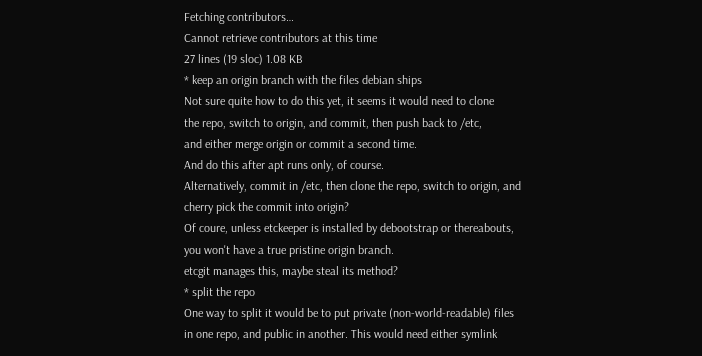Fetching contributors…
Cannot retrieve contributors at this time
27 lines (19 sloc) 1.08 KB
* keep an origin branch with the files debian ships
Not sure quite how to do this yet, it seems it would need to clone
the repo, switch to origin, and commit, then push back to /etc,
and either merge origin or commit a second time.
And do this after apt runs only, of course.
Alternatively, commit in /etc, then clone the repo, switch to origin, and
cherry pick the commit into origin?
Of coure, unless etckeeper is installed by debootstrap or thereabouts,
you won't have a true pristine origin branch.
etcgit manages this, maybe steal its method?
* split the repo
One way to split it would be to put private (non-world-readable) files
in one repo, and public in another. This would need either symlink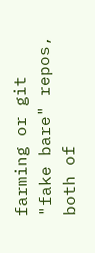farming or git "fake bare" repos, both of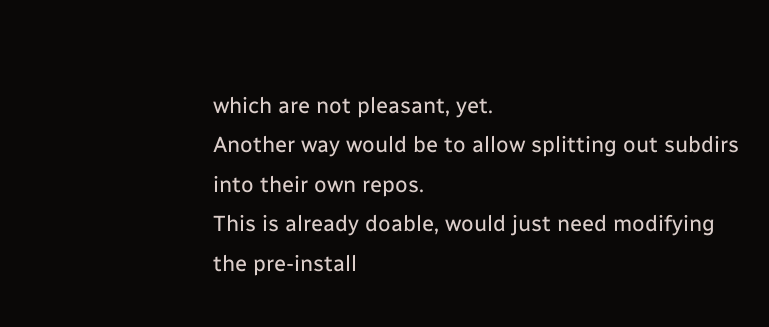which are not pleasant, yet.
Another way would be to allow splitting out subdirs into their own repos.
This is already doable, would just need modifying the pre-install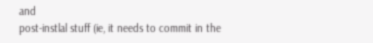and
post-instlal stuff (ie, it needs to commit in the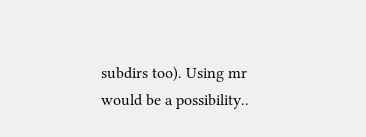subdirs too). Using mr
would be a possibility..